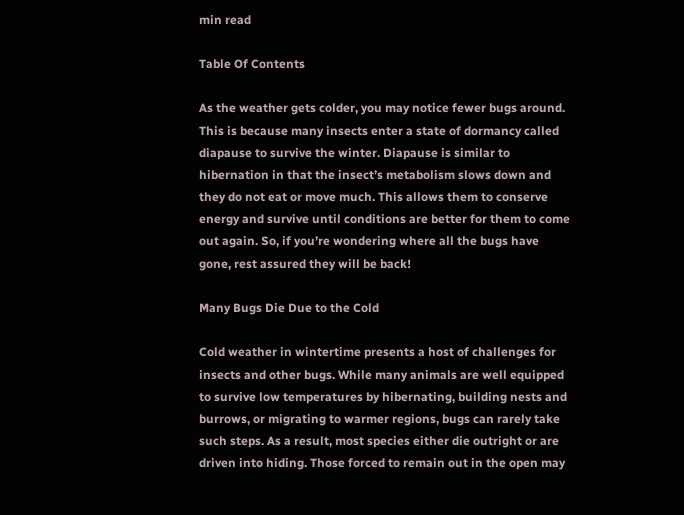min read

Table Of Contents

As the weather gets colder, you may notice fewer bugs around. This is because many insects enter a state of dormancy called diapause to survive the winter. Diapause is similar to hibernation in that the insect’s metabolism slows down and they do not eat or move much. This allows them to conserve energy and survive until conditions are better for them to come out again. So, if you’re wondering where all the bugs have gone, rest assured they will be back!

Many Bugs Die Due to the Cold

Cold weather in wintertime presents a host of challenges for insects and other bugs. While many animals are well equipped to survive low temperatures by hibernating, building nests and burrows, or migrating to warmer regions, bugs can rarely take such steps. As a result, most species either die outright or are driven into hiding. Those forced to remain out in the open may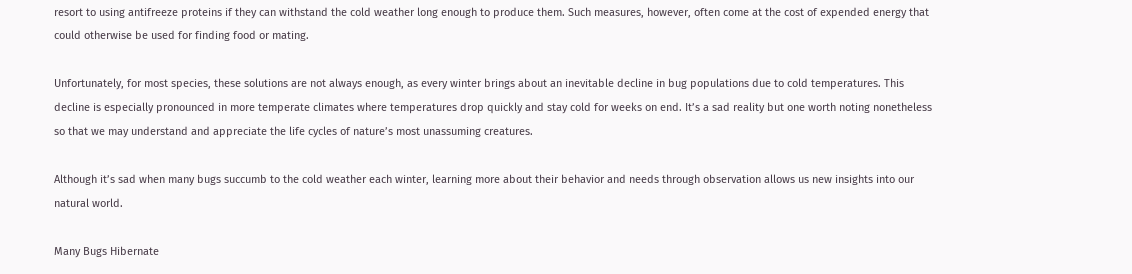resort to using antifreeze proteins if they can withstand the cold weather long enough to produce them. Such measures, however, often come at the cost of expended energy that could otherwise be used for finding food or mating.

Unfortunately, for most species, these solutions are not always enough, as every winter brings about an inevitable decline in bug populations due to cold temperatures. This decline is especially pronounced in more temperate climates where temperatures drop quickly and stay cold for weeks on end. It’s a sad reality but one worth noting nonetheless so that we may understand and appreciate the life cycles of nature’s most unassuming creatures.

Although it’s sad when many bugs succumb to the cold weather each winter, learning more about their behavior and needs through observation allows us new insights into our natural world.

Many Bugs Hibernate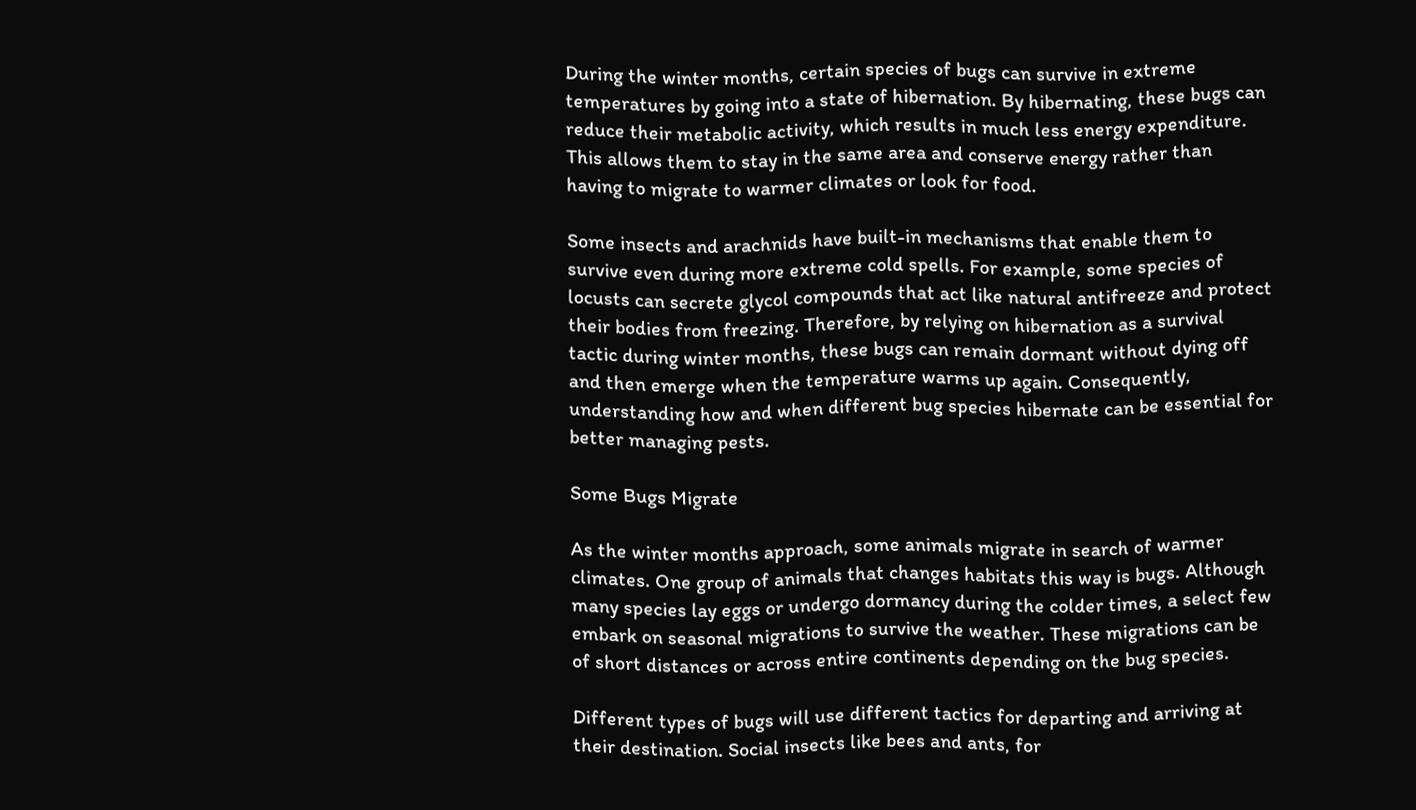During the winter months, certain species of bugs can survive in extreme temperatures by going into a state of hibernation. By hibernating, these bugs can reduce their metabolic activity, which results in much less energy expenditure. This allows them to stay in the same area and conserve energy rather than having to migrate to warmer climates or look for food.

Some insects and arachnids have built-in mechanisms that enable them to survive even during more extreme cold spells. For example, some species of locusts can secrete glycol compounds that act like natural antifreeze and protect their bodies from freezing. Therefore, by relying on hibernation as a survival tactic during winter months, these bugs can remain dormant without dying off and then emerge when the temperature warms up again. Consequently, understanding how and when different bug species hibernate can be essential for better managing pests.

Some Bugs Migrate

As the winter months approach, some animals migrate in search of warmer climates. One group of animals that changes habitats this way is bugs. Although many species lay eggs or undergo dormancy during the colder times, a select few embark on seasonal migrations to survive the weather. These migrations can be of short distances or across entire continents depending on the bug species.

Different types of bugs will use different tactics for departing and arriving at their destination. Social insects like bees and ants, for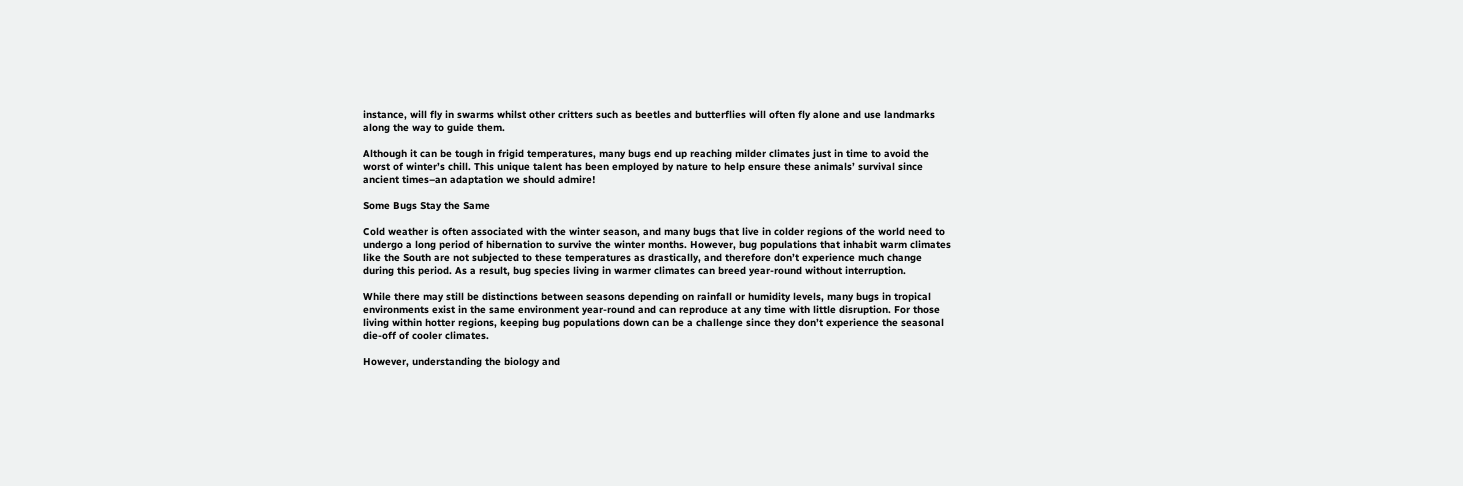instance, will fly in swarms whilst other critters such as beetles and butterflies will often fly alone and use landmarks along the way to guide them.

Although it can be tough in frigid temperatures, many bugs end up reaching milder climates just in time to avoid the worst of winter’s chill. This unique talent has been employed by nature to help ensure these animals’ survival since ancient times–an adaptation we should admire!

Some Bugs Stay the Same

Cold weather is often associated with the winter season, and many bugs that live in colder regions of the world need to undergo a long period of hibernation to survive the winter months. However, bug populations that inhabit warm climates like the South are not subjected to these temperatures as drastically, and therefore don’t experience much change during this period. As a result, bug species living in warmer climates can breed year-round without interruption.

While there may still be distinctions between seasons depending on rainfall or humidity levels, many bugs in tropical environments exist in the same environment year-round and can reproduce at any time with little disruption. For those living within hotter regions, keeping bug populations down can be a challenge since they don’t experience the seasonal die-off of cooler climates.

However, understanding the biology and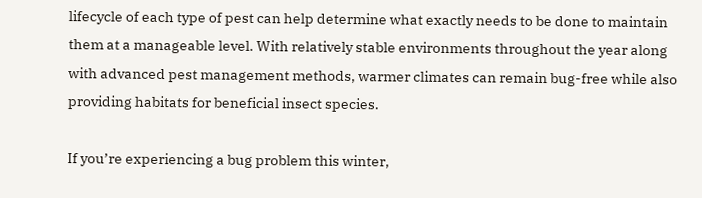lifecycle of each type of pest can help determine what exactly needs to be done to maintain them at a manageable level. With relatively stable environments throughout the year along with advanced pest management methods, warmer climates can remain bug-free while also providing habitats for beneficial insect species.

If you’re experiencing a bug problem this winter,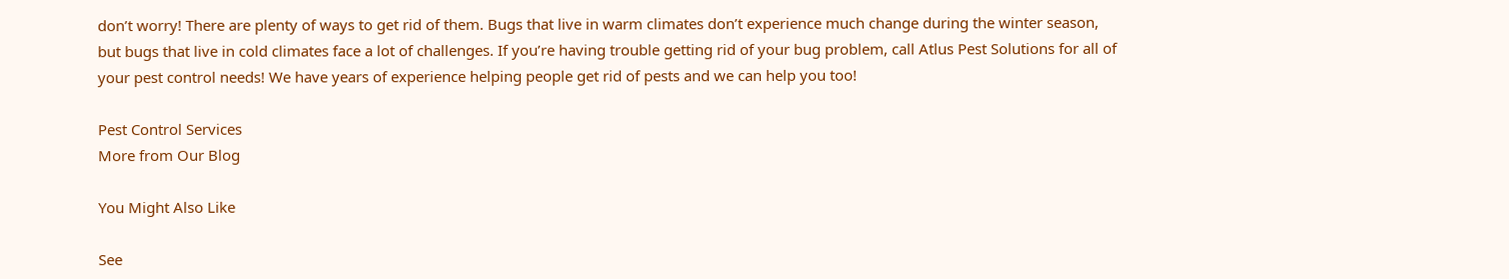don’t worry! There are plenty of ways to get rid of them. Bugs that live in warm climates don’t experience much change during the winter season, but bugs that live in cold climates face a lot of challenges. If you’re having trouble getting rid of your bug problem, call Atlus Pest Solutions for all of your pest control needs! We have years of experience helping people get rid of pests and we can help you too!

Pest Control Services
More from Our Blog

You Might Also Like

See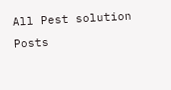All Pest solution Posts